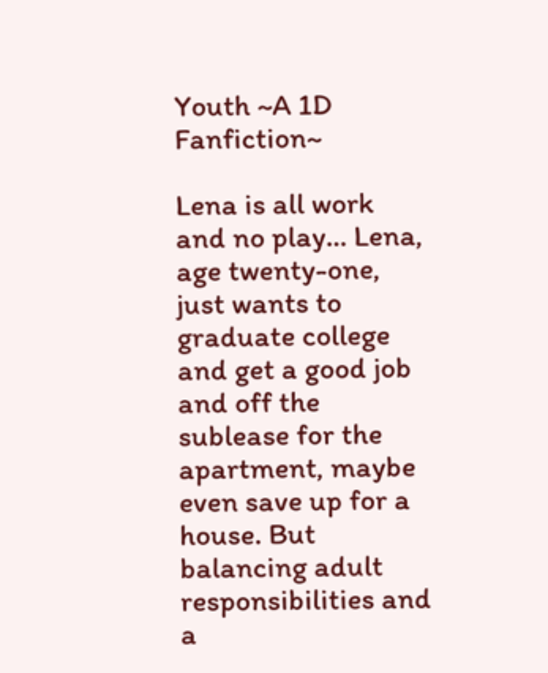Youth ~A 1D Fanfiction~

Lena is all work and no play... Lena, age twenty-one, just wants to graduate college and get a good job and off the sublease for the apartment, maybe even save up for a house. But balancing adult responsibilities and a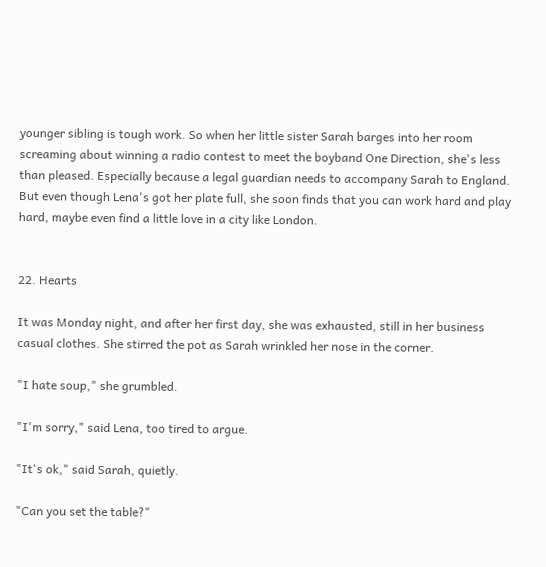younger sibling is tough work. So when her little sister Sarah barges into her room screaming about winning a radio contest to meet the boyband One Direction, she's less than pleased. Especially because a legal guardian needs to accompany Sarah to England. But even though Lena's got her plate full, she soon finds that you can work hard and play hard, maybe even find a little love in a city like London.


22. Hearts

It was Monday night, and after her first day, she was exhausted, still in her business casual clothes. She stirred the pot as Sarah wrinkled her nose in the corner.

"I hate soup," she grumbled.

"I'm sorry," said Lena, too tired to argue.

"It's ok," said Sarah, quietly.

"Can you set the table?"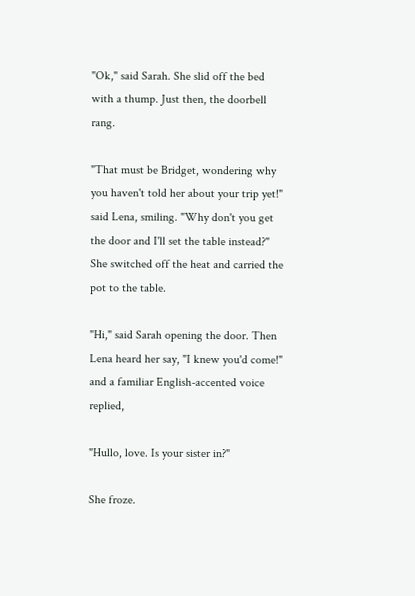"Ok," said Sarah. She slid off the bed with a thump. Just then, the doorbell rang.

"That must be Bridget, wondering why you haven't told her about your trip yet!" said Lena, smiling. "Why don't you get the door and I'll set the table instead?" She switched off the heat and carried the pot to the table.

"Hi," said Sarah opening the door. Then Lena heard her say, "I knew you'd come!" and a familiar English-accented voice replied,

"Hullo, love. Is your sister in?"

She froze.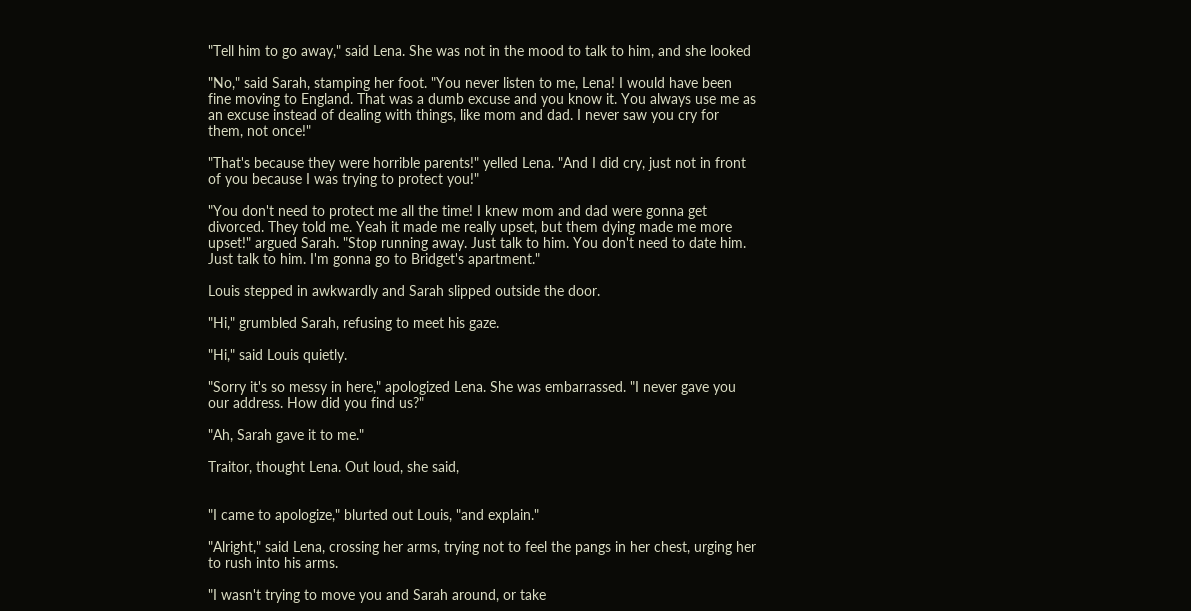"Tell him to go away," said Lena. She was not in the mood to talk to him, and she looked

"No," said Sarah, stamping her foot. "You never listen to me, Lena! I would have been fine moving to England. That was a dumb excuse and you know it. You always use me as an excuse instead of dealing with things, like mom and dad. I never saw you cry for them, not once!"

"That's because they were horrible parents!" yelled Lena. "And I did cry, just not in front of you because I was trying to protect you!"

"You don't need to protect me all the time! I knew mom and dad were gonna get divorced. They told me. Yeah it made me really upset, but them dying made me more upset!" argued Sarah. "Stop running away. Just talk to him. You don't need to date him. Just talk to him. I'm gonna go to Bridget's apartment."

Louis stepped in awkwardly and Sarah slipped outside the door.

"Hi," grumbled Sarah, refusing to meet his gaze.

"Hi," said Louis quietly.

"Sorry it's so messy in here," apologized Lena. She was embarrassed. "I never gave you our address. How did you find us?"

"Ah, Sarah gave it to me."

Traitor, thought Lena. Out loud, she said,


"I came to apologize," blurted out Louis, "and explain."

"Alright," said Lena, crossing her arms, trying not to feel the pangs in her chest, urging her to rush into his arms.

"I wasn't trying to move you and Sarah around, or take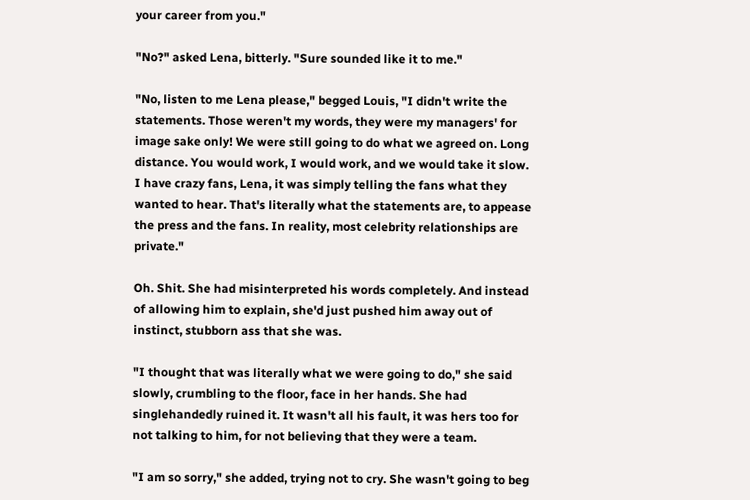your career from you."

"No?" asked Lena, bitterly. "Sure sounded like it to me."

"No, listen to me Lena please," begged Louis, "I didn't write the statements. Those weren't my words, they were my managers' for image sake only! We were still going to do what we agreed on. Long distance. You would work, I would work, and we would take it slow. I have crazy fans, Lena, it was simply telling the fans what they wanted to hear. That's literally what the statements are, to appease the press and the fans. In reality, most celebrity relationships are private."

Oh. Shit. She had misinterpreted his words completely. And instead of allowing him to explain, she'd just pushed him away out of instinct, stubborn ass that she was.

"I thought that was literally what we were going to do," she said slowly, crumbling to the floor, face in her hands. She had singlehandedly ruined it. It wasn't all his fault, it was hers too for not talking to him, for not believing that they were a team.

"I am so sorry," she added, trying not to cry. She wasn't going to beg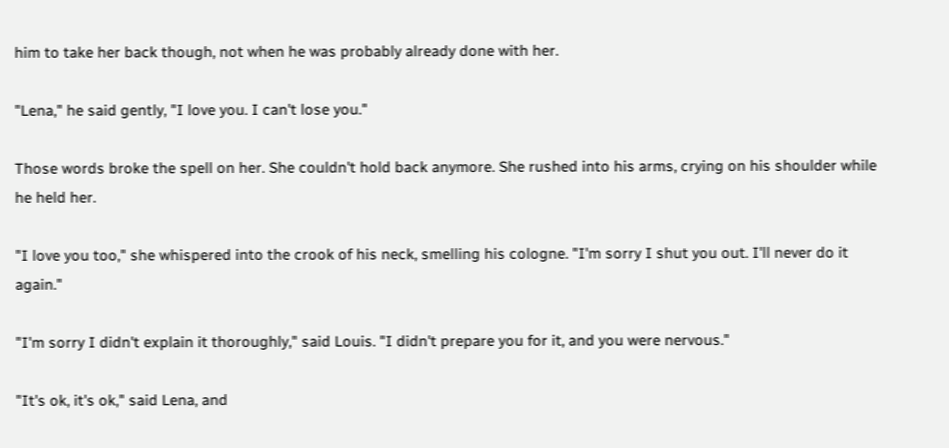him to take her back though, not when he was probably already done with her.

"Lena," he said gently, "I love you. I can't lose you."

Those words broke the spell on her. She couldn't hold back anymore. She rushed into his arms, crying on his shoulder while he held her.

"I love you too," she whispered into the crook of his neck, smelling his cologne. "I'm sorry I shut you out. I'll never do it again."

"I'm sorry I didn't explain it thoroughly," said Louis. "I didn't prepare you for it, and you were nervous."

"It's ok, it's ok," said Lena, and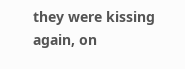they were kissing again, on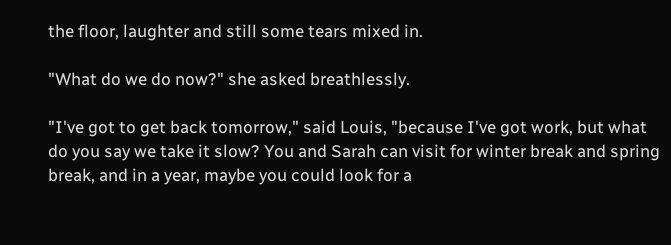the floor, laughter and still some tears mixed in.

"What do we do now?" she asked breathlessly.

"I've got to get back tomorrow," said Louis, "because I've got work, but what do you say we take it slow? You and Sarah can visit for winter break and spring break, and in a year, maybe you could look for a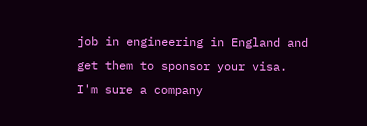job in engineering in England and get them to sponsor your visa. I'm sure a company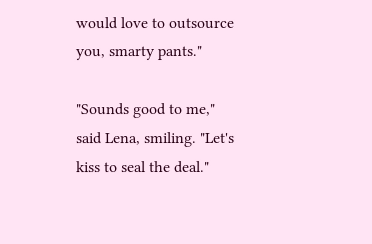would love to outsource you, smarty pants."

"Sounds good to me," said Lena, smiling. "Let's kiss to seal the deal."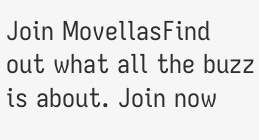Join MovellasFind out what all the buzz is about. Join now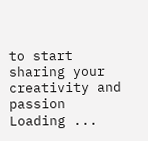to start sharing your creativity and passion
Loading ...